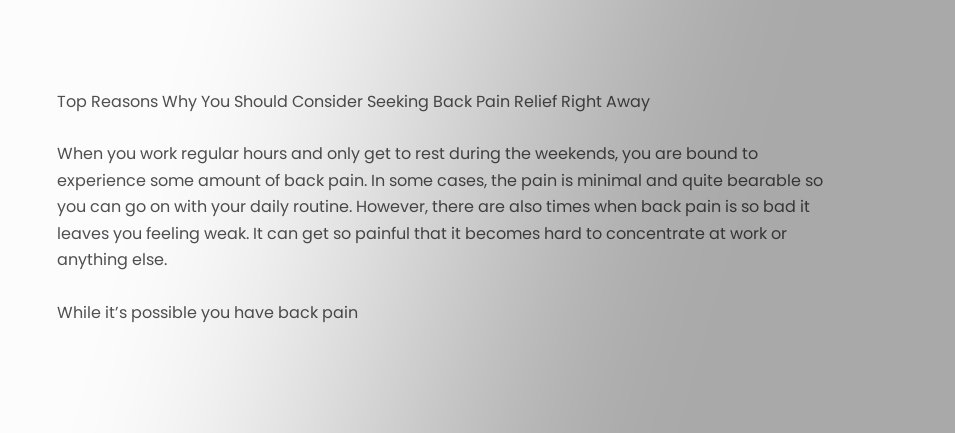Top Reasons Why You Should Consider Seeking Back Pain Relief Right Away

When you work regular hours and only get to rest during the weekends, you are bound to experience some amount of back pain. In some cases, the pain is minimal and quite bearable so you can go on with your daily routine. However, there are also times when back pain is so bad it leaves you feeling weak. It can get so painful that it becomes hard to concentrate at work or anything else.

While it’s possible you have back pain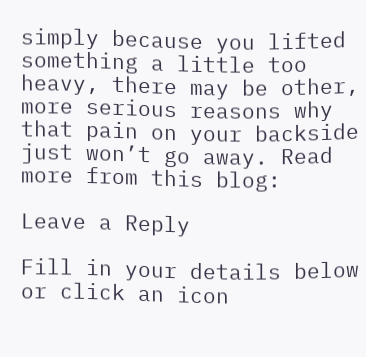simply because you lifted something a little too heavy, there may be other, more serious reasons why that pain on your backside just won’t go away. Read more from this blog:

Leave a Reply

Fill in your details below or click an icon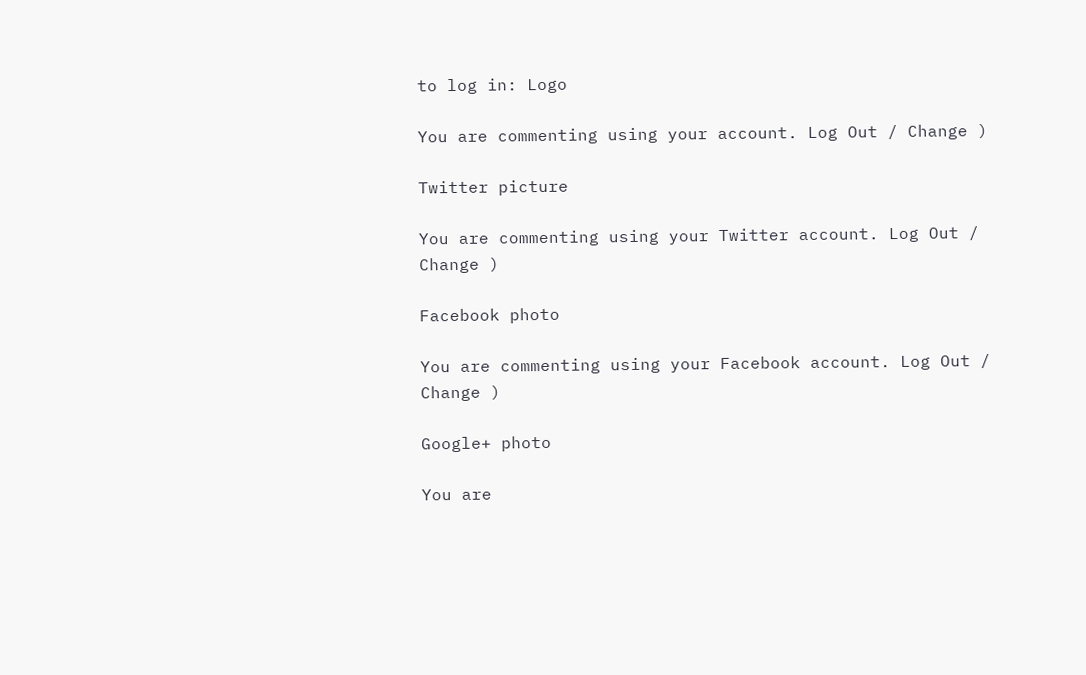to log in: Logo

You are commenting using your account. Log Out / Change )

Twitter picture

You are commenting using your Twitter account. Log Out / Change )

Facebook photo

You are commenting using your Facebook account. Log Out / Change )

Google+ photo

You are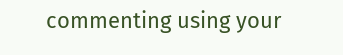commenting using your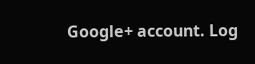Google+ account. Log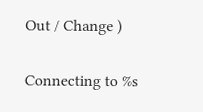Out / Change )

Connecting to %s